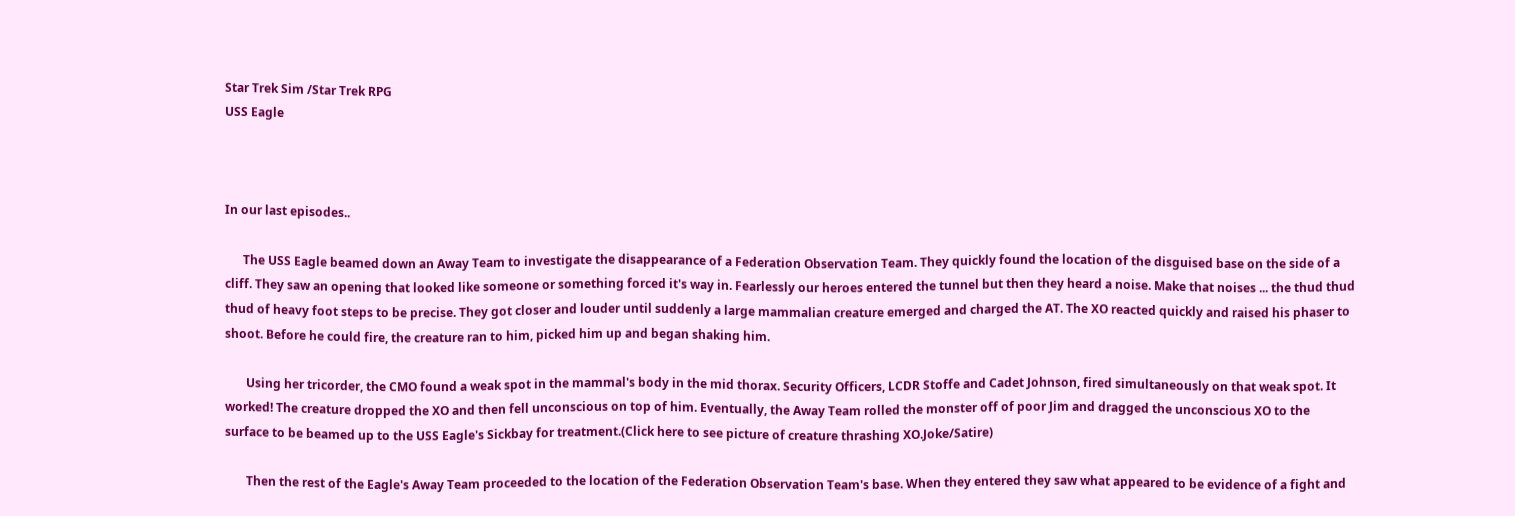Star Trek Sim /Star Trek RPG
USS Eagle



In our last episodes..

      The USS Eagle beamed down an Away Team to investigate the disappearance of a Federation Observation Team. They quickly found the location of the disguised base on the side of a cliff. They saw an opening that looked like someone or something forced it's way in. Fearlessly our heroes entered the tunnel but then they heard a noise. Make that noises ... the thud thud thud of heavy foot steps to be precise. They got closer and louder until suddenly a large mammalian creature emerged and charged the AT. The XO reacted quickly and raised his phaser to shoot. Before he could fire, the creature ran to him, picked him up and began shaking him.

       Using her tricorder, the CMO found a weak spot in the mammal's body in the mid thorax. Security Officers, LCDR Stoffe and Cadet Johnson, fired simultaneously on that weak spot. It worked! The creature dropped the XO and then fell unconscious on top of him. Eventually, the Away Team rolled the monster off of poor Jim and dragged the unconscious XO to the surface to be beamed up to the USS Eagle's Sickbay for treatment.(Click here to see picture of creature thrashing XO.Joke/Satire)

       Then the rest of the Eagle's Away Team proceeded to the location of the Federation Observation Team's base. When they entered they saw what appeared to be evidence of a fight and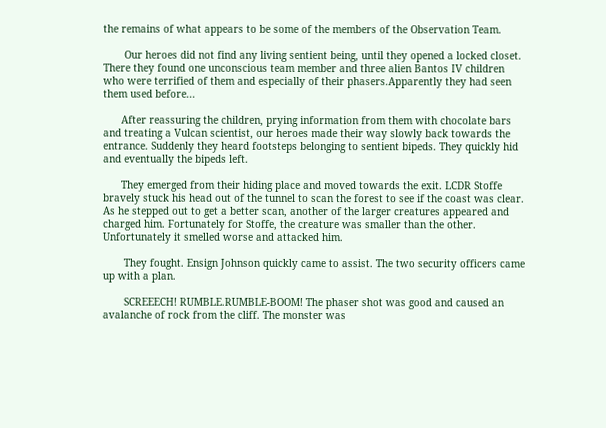the remains of what appears to be some of the members of the Observation Team.

       Our heroes did not find any living sentient being, until they opened a locked closet. There they found one unconscious team member and three alien Bantos IV children who were terrified of them and especially of their phasers.Apparently they had seen them used before...

      After reassuring the children, prying information from them with chocolate bars and treating a Vulcan scientist, our heroes made their way slowly back towards the entrance. Suddenly they heard footsteps belonging to sentient bipeds. They quickly hid and eventually the bipeds left.

      They emerged from their hiding place and moved towards the exit. LCDR Stoffe bravely stuck his head out of the tunnel to scan the forest to see if the coast was clear. As he stepped out to get a better scan, another of the larger creatures appeared and charged him. Fortunately for Stoffe, the creature was smaller than the other. Unfortunately it smelled worse and attacked him.

       They fought. Ensign Johnson quickly came to assist. The two security officers came up with a plan.

       SCREEECH! RUMBLE.RUMBLE-BOOM! The phaser shot was good and caused an avalanche of rock from the cliff. The monster was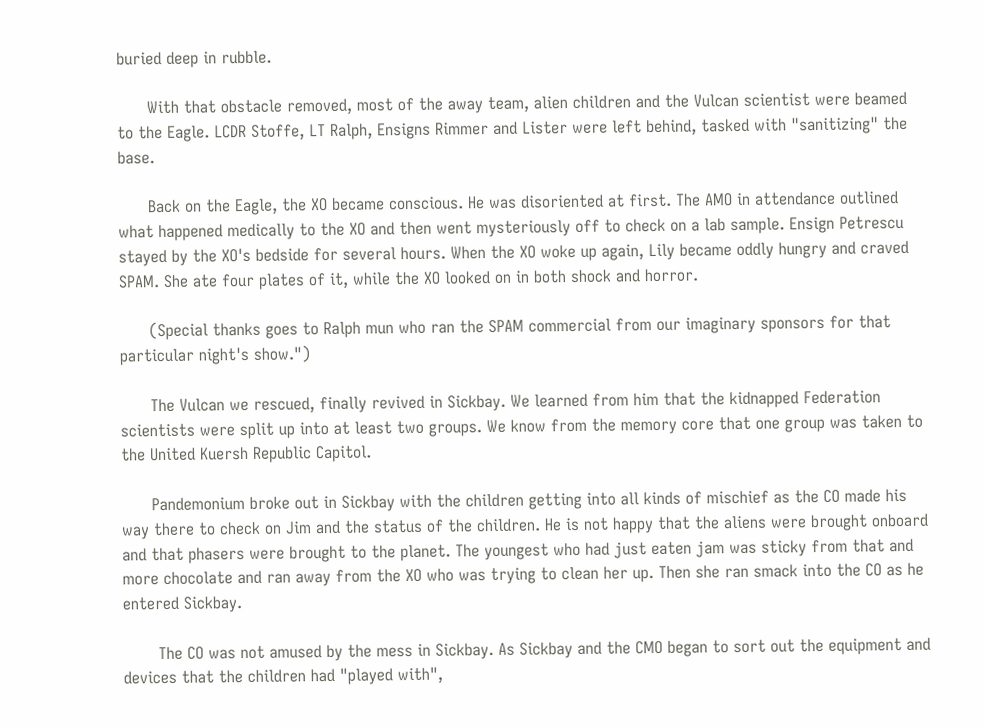buried deep in rubble.

      With that obstacle removed, most of the away team, alien children and the Vulcan scientist were beamed to the Eagle. LCDR Stoffe, LT Ralph, Ensigns Rimmer and Lister were left behind, tasked with "sanitizing" the base.

      Back on the Eagle, the XO became conscious. He was disoriented at first. The AMO in attendance outlined what happened medically to the XO and then went mysteriously off to check on a lab sample. Ensign Petrescu stayed by the XO's bedside for several hours. When the XO woke up again, Lily became oddly hungry and craved SPAM. She ate four plates of it, while the XO looked on in both shock and horror.

      (Special thanks goes to Ralph mun who ran the SPAM commercial from our imaginary sponsors for that particular night's show.")

      The Vulcan we rescued, finally revived in Sickbay. We learned from him that the kidnapped Federation scientists were split up into at least two groups. We know from the memory core that one group was taken to the United Kuersh Republic Capitol.

      Pandemonium broke out in Sickbay with the children getting into all kinds of mischief as the CO made his way there to check on Jim and the status of the children. He is not happy that the aliens were brought onboard and that phasers were brought to the planet. The youngest who had just eaten jam was sticky from that and more chocolate and ran away from the XO who was trying to clean her up. Then she ran smack into the CO as he entered Sickbay.

       The CO was not amused by the mess in Sickbay. As Sickbay and the CMO began to sort out the equipment and devices that the children had "played with",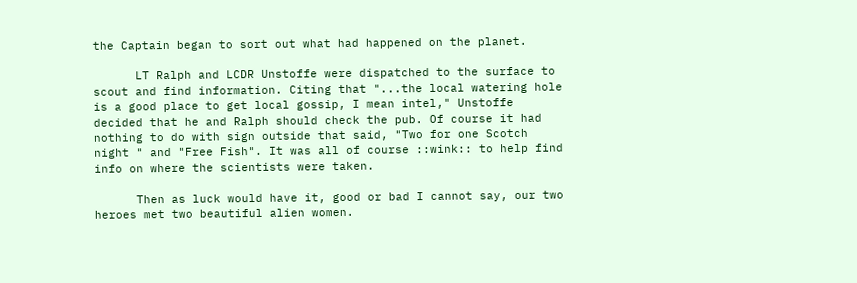the Captain began to sort out what had happened on the planet.

      LT Ralph and LCDR Unstoffe were dispatched to the surface to scout and find information. Citing that "...the local watering hole is a good place to get local gossip, I mean intel," Unstoffe decided that he and Ralph should check the pub. Of course it had nothing to do with sign outside that said, "Two for one Scotch night " and "Free Fish". It was all of course ::wink:: to help find info on where the scientists were taken.

      Then as luck would have it, good or bad I cannot say, our two heroes met two beautiful alien women.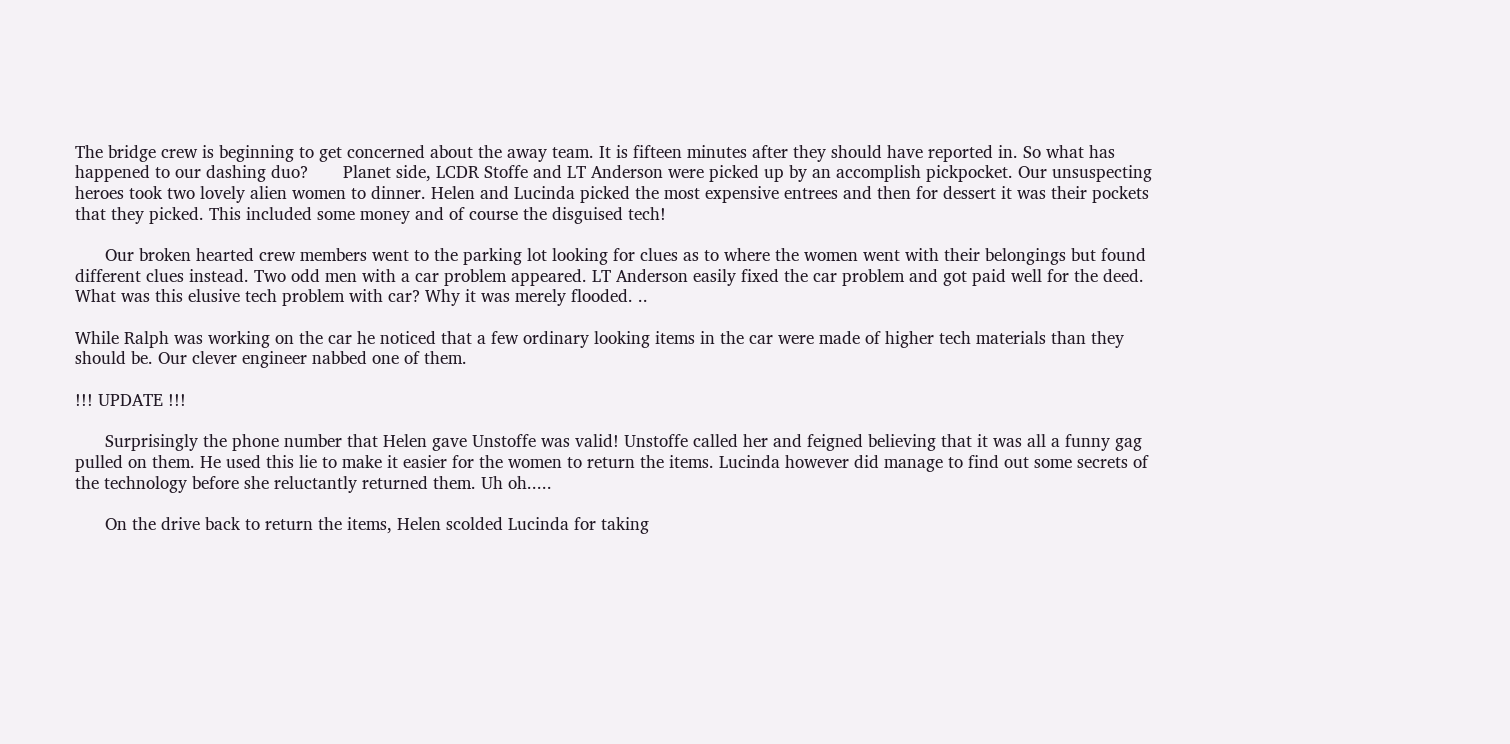The bridge crew is beginning to get concerned about the away team. It is fifteen minutes after they should have reported in. So what has happened to our dashing duo?       Planet side, LCDR Stoffe and LT Anderson were picked up by an accomplish pickpocket. Our unsuspecting heroes took two lovely alien women to dinner. Helen and Lucinda picked the most expensive entrees and then for dessert it was their pockets that they picked. This included some money and of course the disguised tech!

      Our broken hearted crew members went to the parking lot looking for clues as to where the women went with their belongings but found different clues instead. Two odd men with a car problem appeared. LT Anderson easily fixed the car problem and got paid well for the deed. What was this elusive tech problem with car? Why it was merely flooded. ..

While Ralph was working on the car he noticed that a few ordinary looking items in the car were made of higher tech materials than they should be. Our clever engineer nabbed one of them.

!!! UPDATE !!!

      Surprisingly the phone number that Helen gave Unstoffe was valid! Unstoffe called her and feigned believing that it was all a funny gag pulled on them. He used this lie to make it easier for the women to return the items. Lucinda however did manage to find out some secrets of the technology before she reluctantly returned them. Uh oh.....

      On the drive back to return the items, Helen scolded Lucinda for taking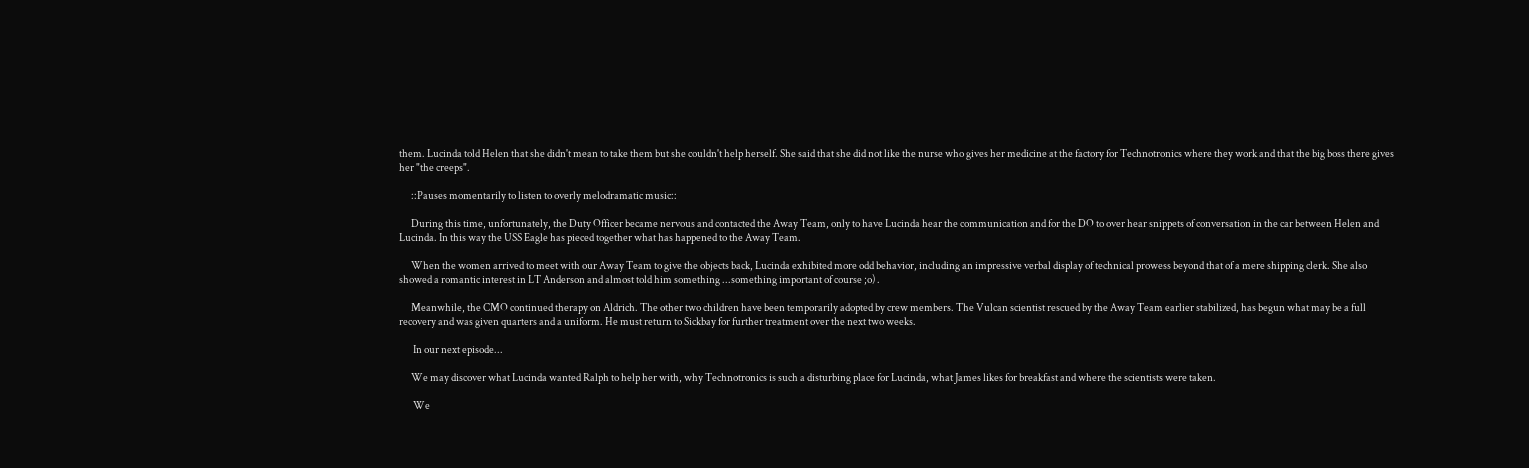them. Lucinda told Helen that she didn't mean to take them but she couldn't help herself. She said that she did not like the nurse who gives her medicine at the factory for Technotronics where they work and that the big boss there gives her "the creeps".

      ::Pauses momentarily to listen to overly melodramatic music::

      During this time, unfortunately, the Duty Officer became nervous and contacted the Away Team, only to have Lucinda hear the communication and for the DO to over hear snippets of conversation in the car between Helen and Lucinda. In this way the USS Eagle has pieced together what has happened to the Away Team.

      When the women arrived to meet with our Away Team to give the objects back, Lucinda exhibited more odd behavior, including an impressive verbal display of technical prowess beyond that of a mere shipping clerk. She also showed a romantic interest in LT Anderson and almost told him something ...something important of course ;o) .

      Meanwhile, the CMO continued therapy on Aldrich. The other two children have been temporarily adopted by crew members. The Vulcan scientist rescued by the Away Team earlier stabilized, has begun what may be a full recovery and was given quarters and a uniform. He must return to Sickbay for further treatment over the next two weeks.

       In our next episode...

      We may discover what Lucinda wanted Ralph to help her with, why Technotronics is such a disturbing place for Lucinda, what James likes for breakfast and where the scientists were taken.

       We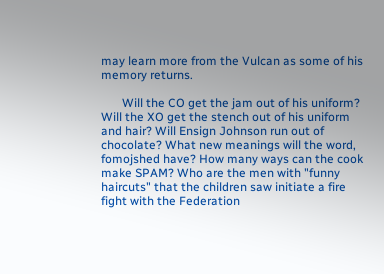may learn more from the Vulcan as some of his memory returns.

       Will the CO get the jam out of his uniform? Will the XO get the stench out of his uniform and hair? Will Ensign Johnson run out of chocolate? What new meanings will the word, fomojshed have? How many ways can the cook make SPAM? Who are the men with "funny haircuts" that the children saw initiate a fire fight with the Federation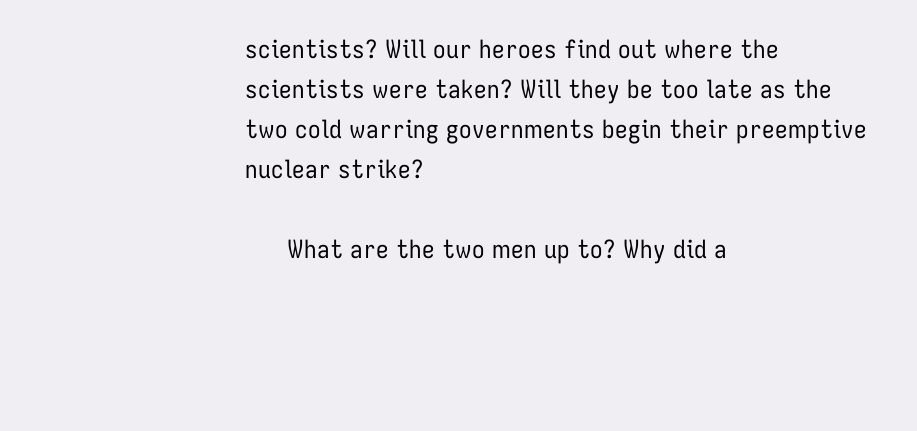scientists? Will our heroes find out where the scientists were taken? Will they be too late as the two cold warring governments begin their preemptive nuclear strike?

      What are the two men up to? Why did a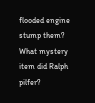flooded engine stump them? What mystery item did Ralph pilfer?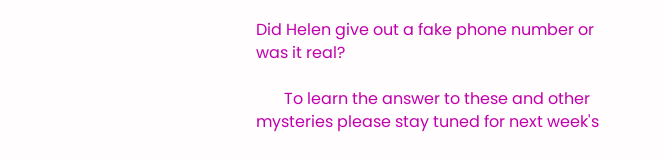Did Helen give out a fake phone number or was it real?

       To learn the answer to these and other mysteries please stay tuned for next week's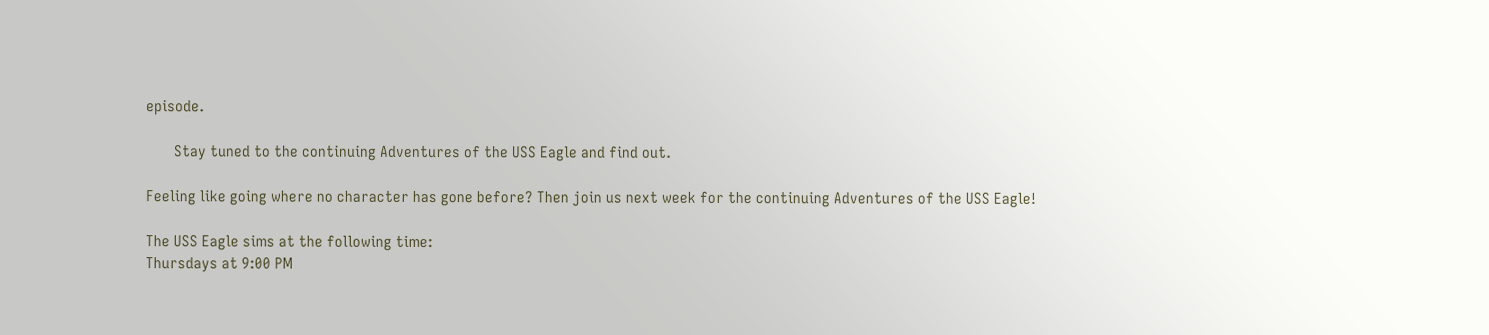episode.

       Stay tuned to the continuing Adventures of the USS Eagle and find out.

Feeling like going where no character has gone before? Then join us next week for the continuing Adventures of the USS Eagle!

The USS Eagle sims at the following time:
Thursdays at 9:00 PM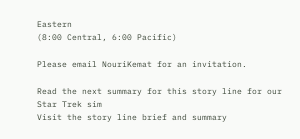Eastern
(8:00 Central, 6:00 Pacific)

Please email NouriKemat for an invitation.

Read the next summary for this story line for our Star Trek sim
Visit the story line brief and summary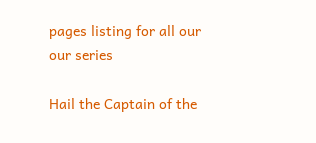pages listing for all our our series

Hail the Captain of the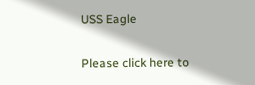USS Eagle

Please click here to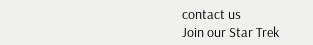contact us
Join our Star Trek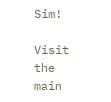Sim!

Visit the main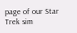page of our Star Trek sim